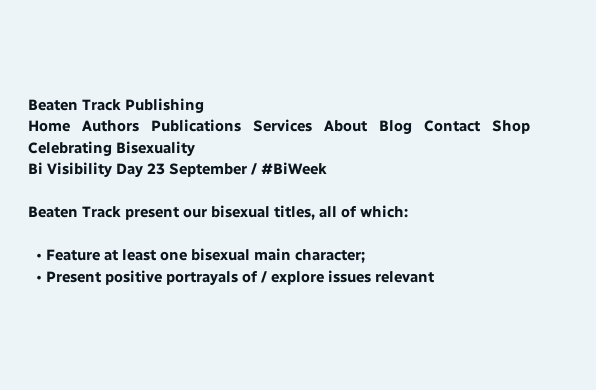Beaten Track Publishing
Home   Authors   Publications   Services   About   Blog   Contact   Shop
Celebrating Bisexuality
Bi Visibility Day 23 September / #BiWeek

Beaten Track present our bisexual titles, all of which:

  • Feature at least one bisexual main character;
  • Present positive portrayals of / explore issues relevant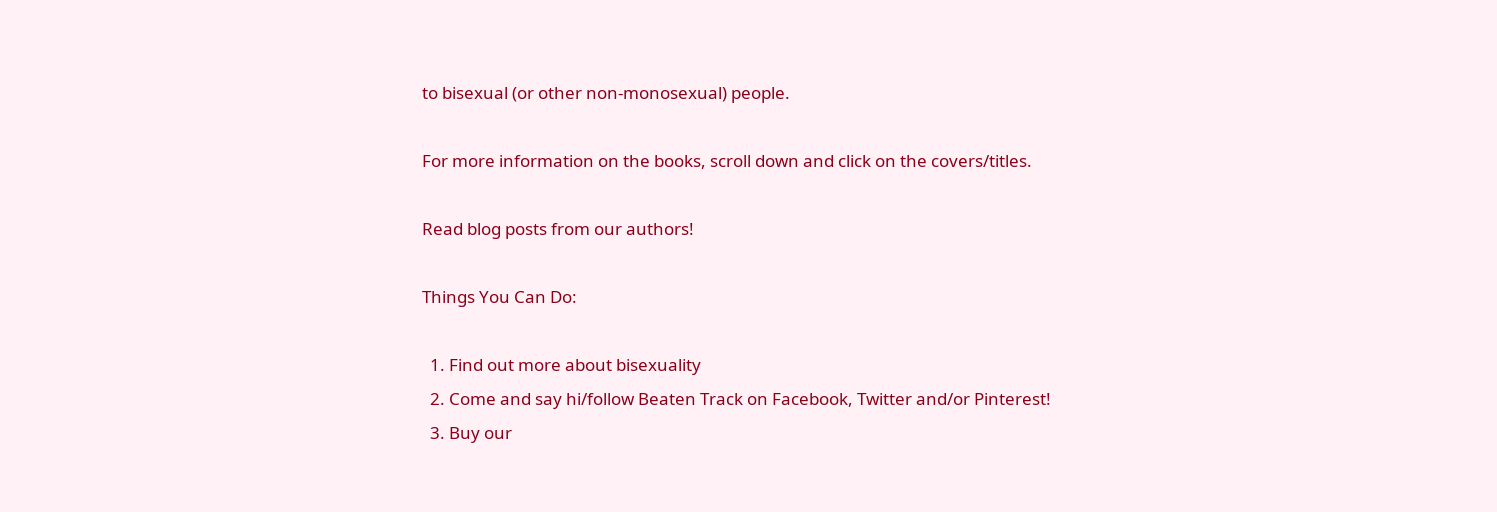to bisexual (or other non-monosexual) people.

For more information on the books, scroll down and click on the covers/titles.

Read blog posts from our authors!

Things You Can Do:

  1. Find out more about bisexuality
  2. Come and say hi/follow Beaten Track on Facebook, Twitter and/or Pinterest!
  3. Buy our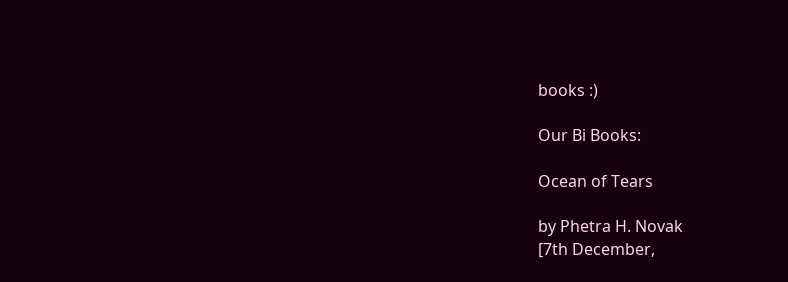books :)

Our Bi Books:

Ocean of Tears

by Phetra H. Novak
[7th December,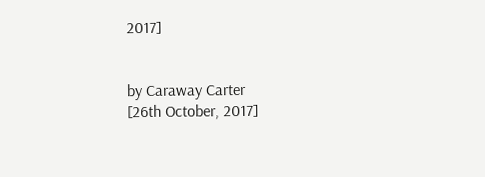2017]


by Caraway Carter
[26th October, 2017]